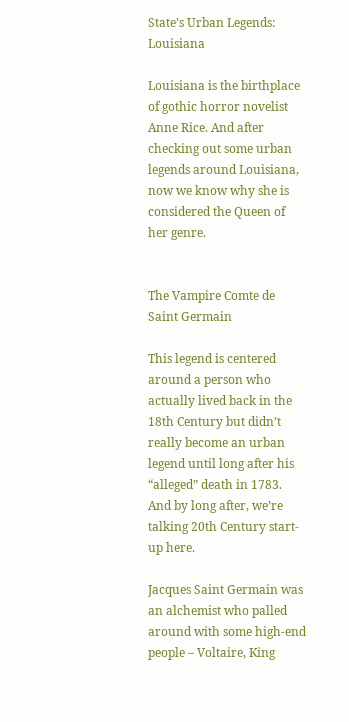State’s Urban Legends: Louisiana

Louisiana is the birthplace of gothic horror novelist Anne Rice. And after checking out some urban legends around Louisiana, now we know why she is considered the Queen of her genre.


The Vampire Comte de Saint Germain

This legend is centered around a person who actually lived back in the 18th Century but didn’t really become an urban legend until long after his “alleged” death in 1783. And by long after, we’re talking 20th Century start-up here.

Jacques Saint Germain was an alchemist who palled around with some high-end people – Voltaire, King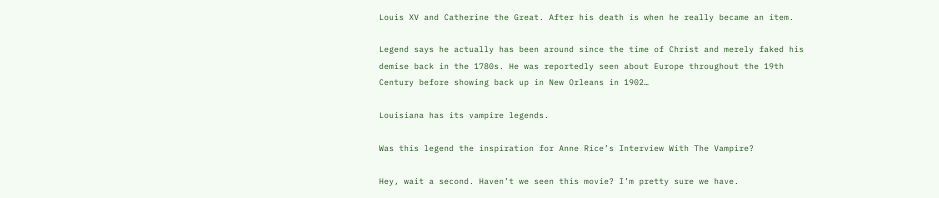Louis XV and Catherine the Great. After his death is when he really became an item.

Legend says he actually has been around since the time of Christ and merely faked his demise back in the 1780s. He was reportedly seen about Europe throughout the 19th Century before showing back up in New Orleans in 1902…

Louisiana has its vampire legends.

Was this legend the inspiration for Anne Rice’s Interview With The Vampire?

Hey, wait a second. Haven’t we seen this movie? I’m pretty sure we have.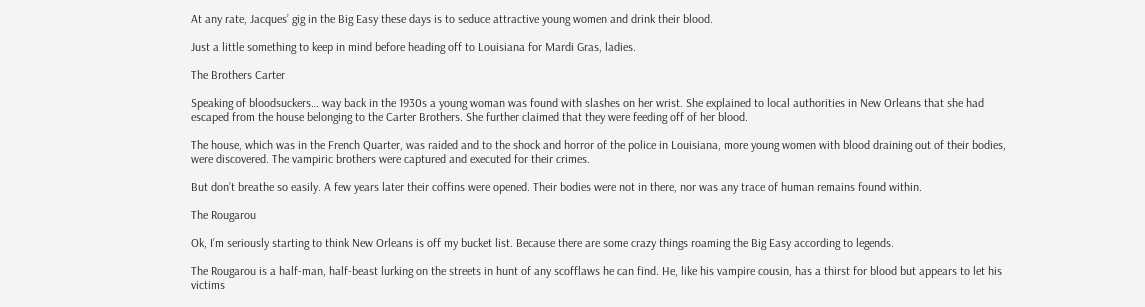At any rate, Jacques’ gig in the Big Easy these days is to seduce attractive young women and drink their blood.

Just a little something to keep in mind before heading off to Louisiana for Mardi Gras, ladies.

The Brothers Carter

Speaking of bloodsuckers… way back in the 1930s a young woman was found with slashes on her wrist. She explained to local authorities in New Orleans that she had escaped from the house belonging to the Carter Brothers. She further claimed that they were feeding off of her blood.

The house, which was in the French Quarter, was raided and to the shock and horror of the police in Louisiana, more young women with blood draining out of their bodies, were discovered. The vampiric brothers were captured and executed for their crimes.

But don’t breathe so easily. A few years later their coffins were opened. Their bodies were not in there, nor was any trace of human remains found within.

The Rougarou

Ok, I’m seriously starting to think New Orleans is off my bucket list. Because there are some crazy things roaming the Big Easy according to legends.

The Rougarou is a half-man, half-beast lurking on the streets in hunt of any scofflaws he can find. He, like his vampire cousin, has a thirst for blood but appears to let his victims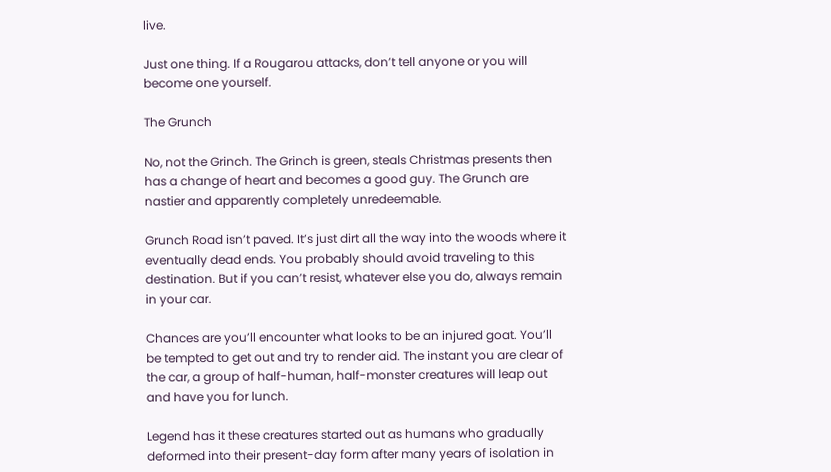live.

Just one thing. If a Rougarou attacks, don’t tell anyone or you will become one yourself.

The Grunch

No, not the Grinch. The Grinch is green, steals Christmas presents then has a change of heart and becomes a good guy. The Grunch are nastier and apparently completely unredeemable.

Grunch Road isn’t paved. It’s just dirt all the way into the woods where it eventually dead ends. You probably should avoid traveling to this destination. But if you can’t resist, whatever else you do, always remain in your car.

Chances are you’ll encounter what looks to be an injured goat. You’ll be tempted to get out and try to render aid. The instant you are clear of the car, a group of half-human, half-monster creatures will leap out and have you for lunch.

Legend has it these creatures started out as humans who gradually deformed into their present-day form after many years of isolation in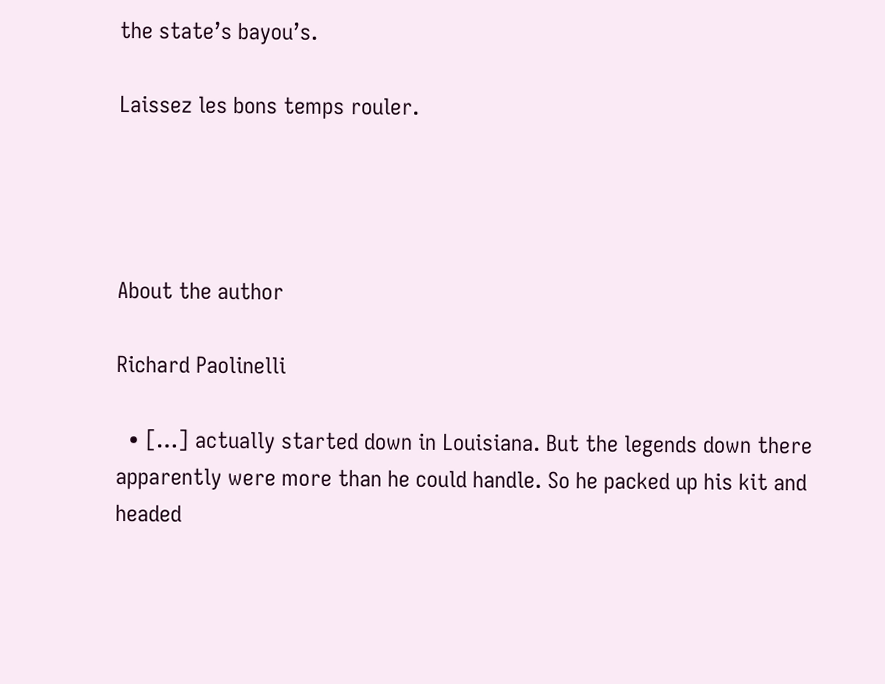the state’s bayou’s.

Laissez les bons temps rouler.




About the author

Richard Paolinelli

  • […] actually started down in Louisiana. But the legends down there apparently were more than he could handle. So he packed up his kit and headed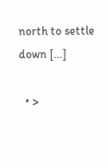north to settle down […]

  • >